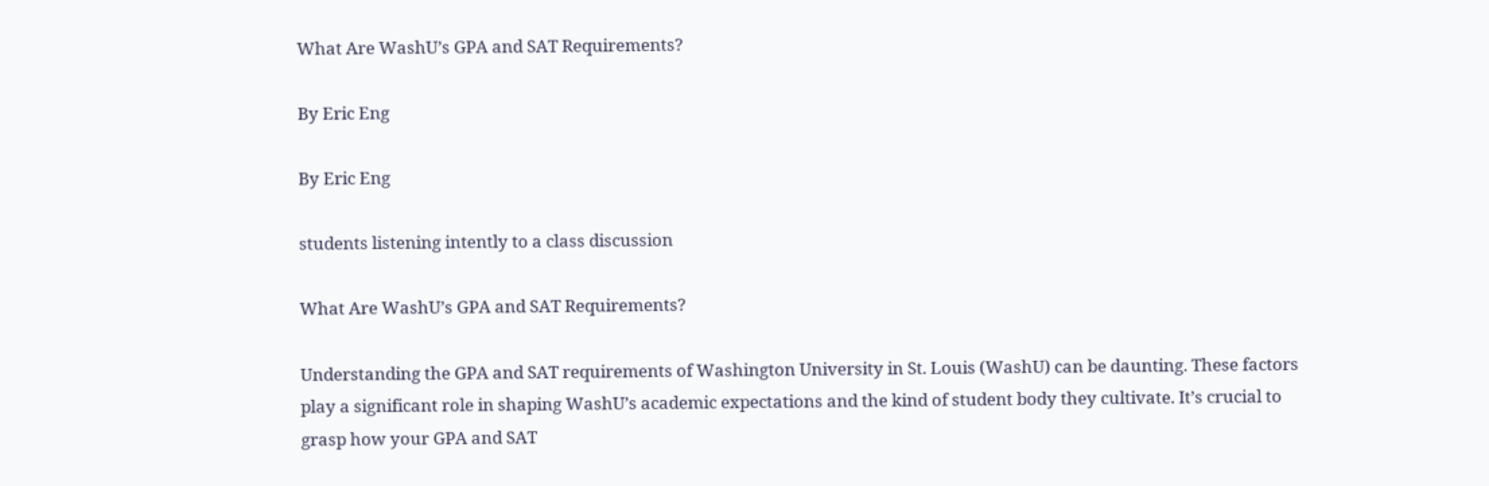What Are WashU’s GPA and SAT Requirements?

By Eric Eng

By Eric Eng

students listening intently to a class discussion

What Are WashU’s GPA and SAT Requirements?

Understanding the GPA and SAT requirements of Washington University in St. Louis (WashU) can be daunting. These factors play a significant role in shaping WashU’s academic expectations and the kind of student body they cultivate. It’s crucial to grasp how your GPA and SAT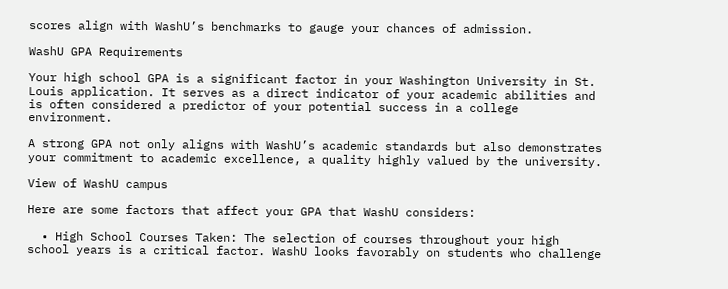scores align with WashU’s benchmarks to gauge your chances of admission.

WashU GPA Requirements

Your high school GPA is a significant factor in your Washington University in St. Louis application. It serves as a direct indicator of your academic abilities and is often considered a predictor of your potential success in a college environment.

A strong GPA not only aligns with WashU’s academic standards but also demonstrates your commitment to academic excellence, a quality highly valued by the university.

View of WashU campus

Here are some factors that affect your GPA that WashU considers:

  • High School Courses Taken: The selection of courses throughout your high school years is a critical factor. WashU looks favorably on students who challenge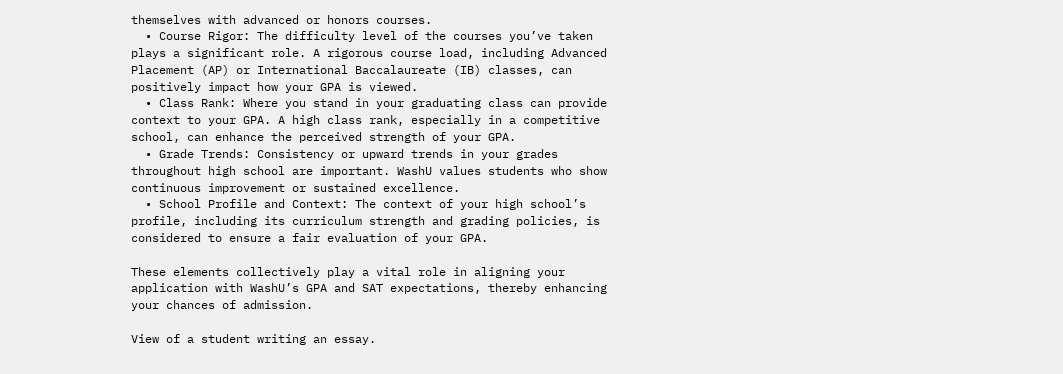themselves with advanced or honors courses.
  • Course Rigor: The difficulty level of the courses you’ve taken plays a significant role. A rigorous course load, including Advanced Placement (AP) or International Baccalaureate (IB) classes, can positively impact how your GPA is viewed.
  • Class Rank: Where you stand in your graduating class can provide context to your GPA. A high class rank, especially in a competitive school, can enhance the perceived strength of your GPA.
  • Grade Trends: Consistency or upward trends in your grades throughout high school are important. WashU values students who show continuous improvement or sustained excellence.
  • School Profile and Context: The context of your high school’s profile, including its curriculum strength and grading policies, is considered to ensure a fair evaluation of your GPA.

These elements collectively play a vital role in aligning your application with WashU’s GPA and SAT expectations, thereby enhancing your chances of admission.

View of a student writing an essay.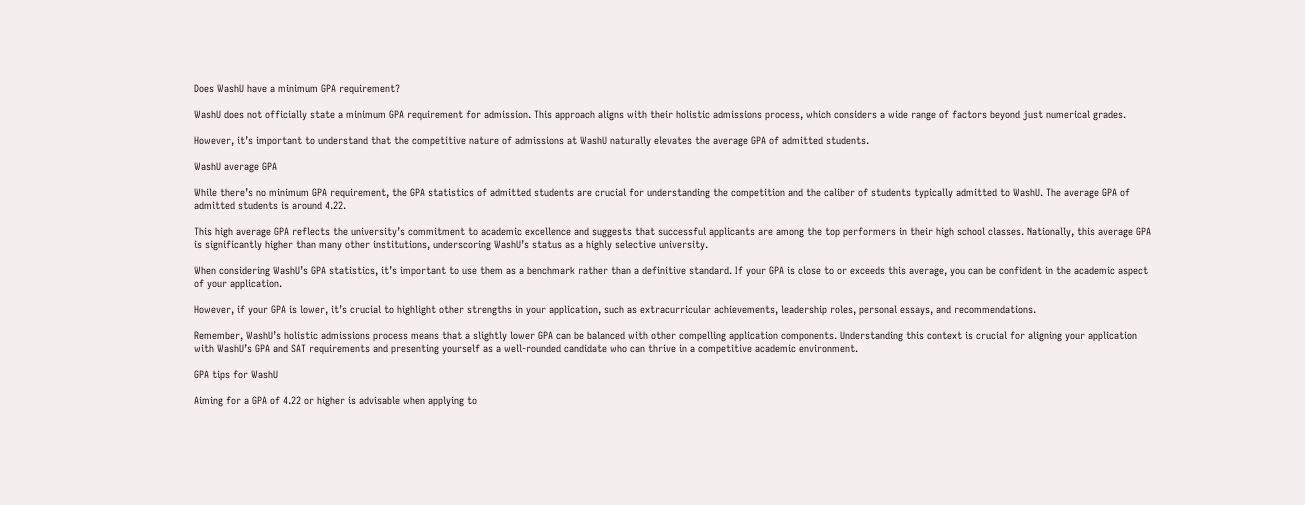Does WashU have a minimum GPA requirement?

WashU does not officially state a minimum GPA requirement for admission. This approach aligns with their holistic admissions process, which considers a wide range of factors beyond just numerical grades.

However, it’s important to understand that the competitive nature of admissions at WashU naturally elevates the average GPA of admitted students.

WashU average GPA

While there’s no minimum GPA requirement, the GPA statistics of admitted students are crucial for understanding the competition and the caliber of students typically admitted to WashU. The average GPA of admitted students is around 4.22.

This high average GPA reflects the university’s commitment to academic excellence and suggests that successful applicants are among the top performers in their high school classes. Nationally, this average GPA is significantly higher than many other institutions, underscoring WashU’s status as a highly selective university.

When considering WashU’s GPA statistics, it’s important to use them as a benchmark rather than a definitive standard. If your GPA is close to or exceeds this average, you can be confident in the academic aspect of your application.

However, if your GPA is lower, it’s crucial to highlight other strengths in your application, such as extracurricular achievements, leadership roles, personal essays, and recommendations.

Remember, WashU’s holistic admissions process means that a slightly lower GPA can be balanced with other compelling application components. Understanding this context is crucial for aligning your application with WashU’s GPA and SAT requirements and presenting yourself as a well-rounded candidate who can thrive in a competitive academic environment.

GPA tips for WashU

Aiming for a GPA of 4.22 or higher is advisable when applying to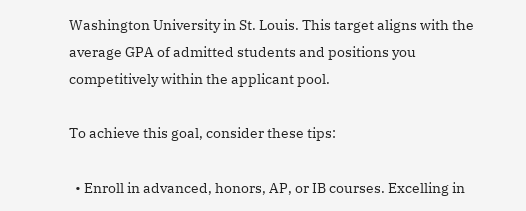Washington University in St. Louis. This target aligns with the average GPA of admitted students and positions you competitively within the applicant pool.

To achieve this goal, consider these tips:

  • Enroll in advanced, honors, AP, or IB courses. Excelling in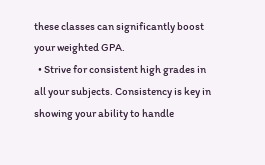these classes can significantly boost your weighted GPA.
  • Strive for consistent high grades in all your subjects. Consistency is key in showing your ability to handle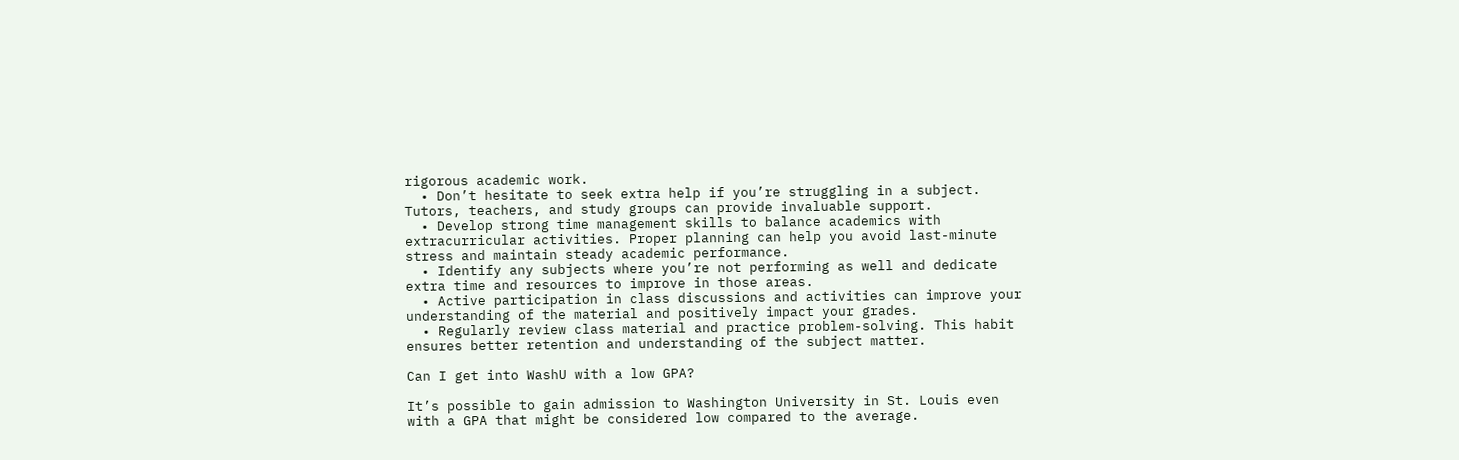rigorous academic work.
  • Don’t hesitate to seek extra help if you’re struggling in a subject. Tutors, teachers, and study groups can provide invaluable support.
  • Develop strong time management skills to balance academics with extracurricular activities. Proper planning can help you avoid last-minute stress and maintain steady academic performance.
  • Identify any subjects where you’re not performing as well and dedicate extra time and resources to improve in those areas.
  • Active participation in class discussions and activities can improve your understanding of the material and positively impact your grades.
  • Regularly review class material and practice problem-solving. This habit ensures better retention and understanding of the subject matter.

Can I get into WashU with a low GPA?

It’s possible to gain admission to Washington University in St. Louis even with a GPA that might be considered low compared to the average.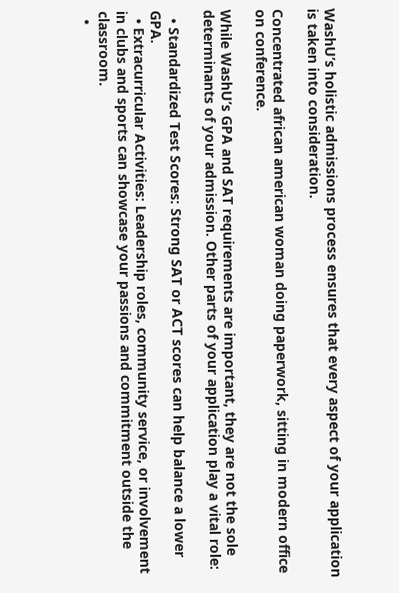WashU’s holistic admissions process ensures that every aspect of your application is taken into consideration.

Concentrated african american woman doing paperwork, sitting in modern office on conference.

While WashU’s GPA and SAT requirements are important, they are not the sole determinants of your admission. Other parts of your application play a vital role:

  • Standardized Test Scores: Strong SAT or ACT scores can help balance a lower GPA.
  • Extracurricular Activities: Leadership roles, community service, or involvement in clubs and sports can showcase your passions and commitment outside the classroom.
  •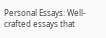Personal Essays: Well-crafted essays that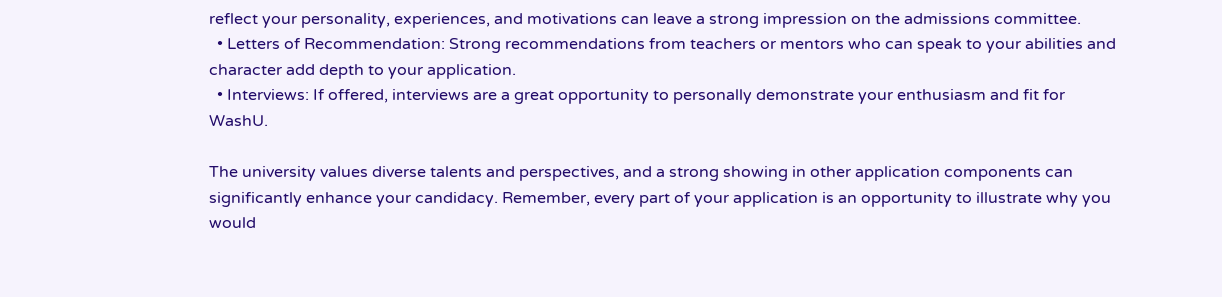reflect your personality, experiences, and motivations can leave a strong impression on the admissions committee.
  • Letters of Recommendation: Strong recommendations from teachers or mentors who can speak to your abilities and character add depth to your application.
  • Interviews: If offered, interviews are a great opportunity to personally demonstrate your enthusiasm and fit for WashU.

The university values diverse talents and perspectives, and a strong showing in other application components can significantly enhance your candidacy. Remember, every part of your application is an opportunity to illustrate why you would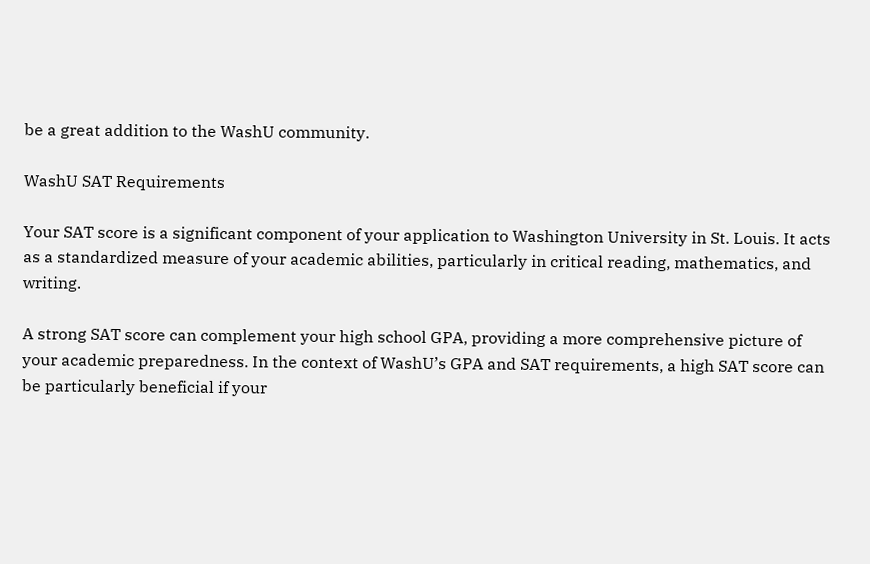be a great addition to the WashU community.

WashU SAT Requirements

Your SAT score is a significant component of your application to Washington University in St. Louis. It acts as a standardized measure of your academic abilities, particularly in critical reading, mathematics, and writing.

A strong SAT score can complement your high school GPA, providing a more comprehensive picture of your academic preparedness. In the context of WashU’s GPA and SAT requirements, a high SAT score can be particularly beneficial if your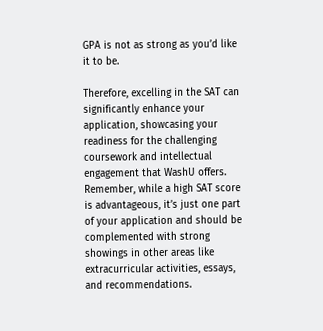GPA is not as strong as you’d like it to be.

Therefore, excelling in the SAT can significantly enhance your application, showcasing your readiness for the challenging coursework and intellectual engagement that WashU offers. Remember, while a high SAT score is advantageous, it’s just one part of your application and should be complemented with strong showings in other areas like extracurricular activities, essays, and recommendations.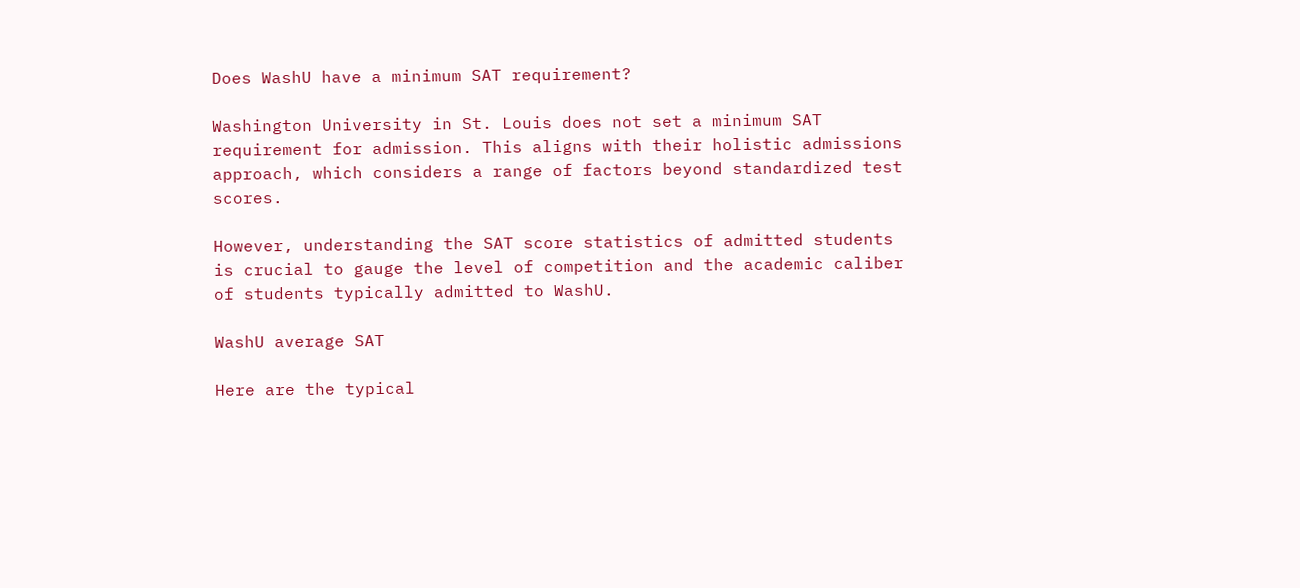Does WashU have a minimum SAT requirement?

Washington University in St. Louis does not set a minimum SAT requirement for admission. This aligns with their holistic admissions approach, which considers a range of factors beyond standardized test scores.

However, understanding the SAT score statistics of admitted students is crucial to gauge the level of competition and the academic caliber of students typically admitted to WashU.

WashU average SAT

Here are the typical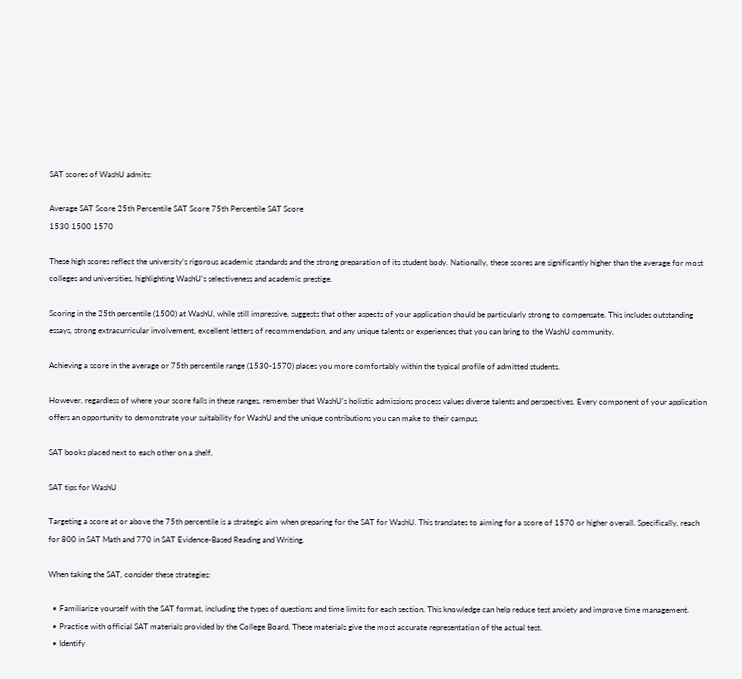SAT scores of WashU admits:

Average SAT Score 25th Percentile SAT Score 75th Percentile SAT Score
1530 1500 1570

These high scores reflect the university’s rigorous academic standards and the strong preparation of its student body. Nationally, these scores are significantly higher than the average for most colleges and universities, highlighting WashU’s selectiveness and academic prestige.

Scoring in the 25th percentile (1500) at WashU, while still impressive, suggests that other aspects of your application should be particularly strong to compensate. This includes outstanding essays, strong extracurricular involvement, excellent letters of recommendation, and any unique talents or experiences that you can bring to the WashU community.

Achieving a score in the average or 75th percentile range (1530-1570) places you more comfortably within the typical profile of admitted students.

However, regardless of where your score falls in these ranges, remember that WashU’s holistic admissions process values diverse talents and perspectives. Every component of your application offers an opportunity to demonstrate your suitability for WashU and the unique contributions you can make to their campus.

SAT books placed next to each other on a shelf.

SAT tips for WashU

Targeting a score at or above the 75th percentile is a strategic aim when preparing for the SAT for WashU. This translates to aiming for a score of 1570 or higher overall. Specifically, reach for 800 in SAT Math and 770 in SAT Evidence-Based Reading and Writing.

When taking the SAT, consider these strategies:

  • Familiarize yourself with the SAT format, including the types of questions and time limits for each section. This knowledge can help reduce test anxiety and improve time management.
  • Practice with official SAT materials provided by the College Board. These materials give the most accurate representation of the actual test.
  • Identify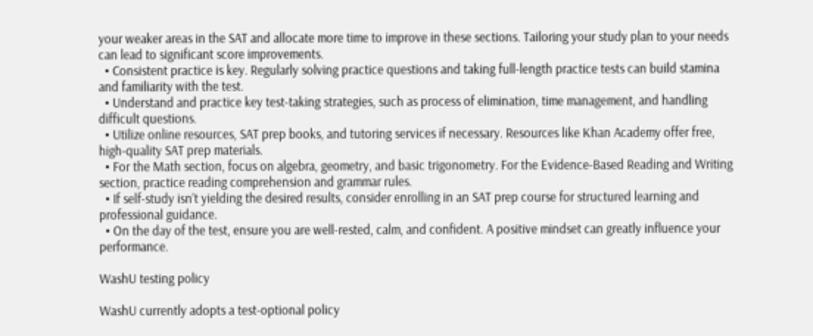your weaker areas in the SAT and allocate more time to improve in these sections. Tailoring your study plan to your needs can lead to significant score improvements.
  • Consistent practice is key. Regularly solving practice questions and taking full-length practice tests can build stamina and familiarity with the test.
  • Understand and practice key test-taking strategies, such as process of elimination, time management, and handling difficult questions.
  • Utilize online resources, SAT prep books, and tutoring services if necessary. Resources like Khan Academy offer free, high-quality SAT prep materials.
  • For the Math section, focus on algebra, geometry, and basic trigonometry. For the Evidence-Based Reading and Writing section, practice reading comprehension and grammar rules.
  • If self-study isn’t yielding the desired results, consider enrolling in an SAT prep course for structured learning and professional guidance.
  • On the day of the test, ensure you are well-rested, calm, and confident. A positive mindset can greatly influence your performance.

WashU testing policy

WashU currently adopts a test-optional policy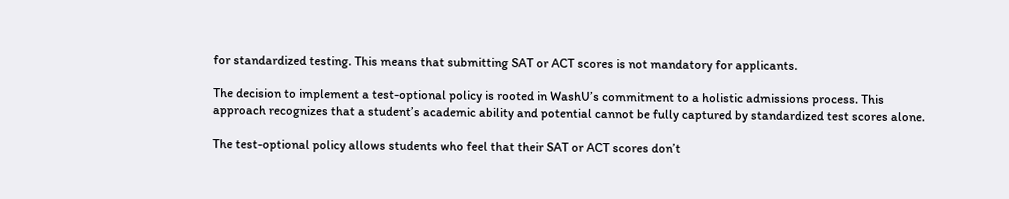for standardized testing. This means that submitting SAT or ACT scores is not mandatory for applicants.

The decision to implement a test-optional policy is rooted in WashU’s commitment to a holistic admissions process. This approach recognizes that a student’s academic ability and potential cannot be fully captured by standardized test scores alone.

The test-optional policy allows students who feel that their SAT or ACT scores don’t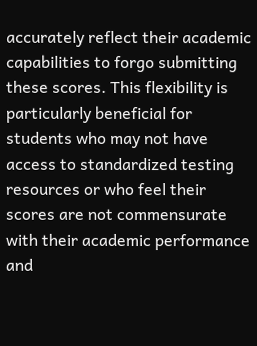accurately reflect their academic capabilities to forgo submitting these scores. This flexibility is particularly beneficial for students who may not have access to standardized testing resources or who feel their scores are not commensurate with their academic performance and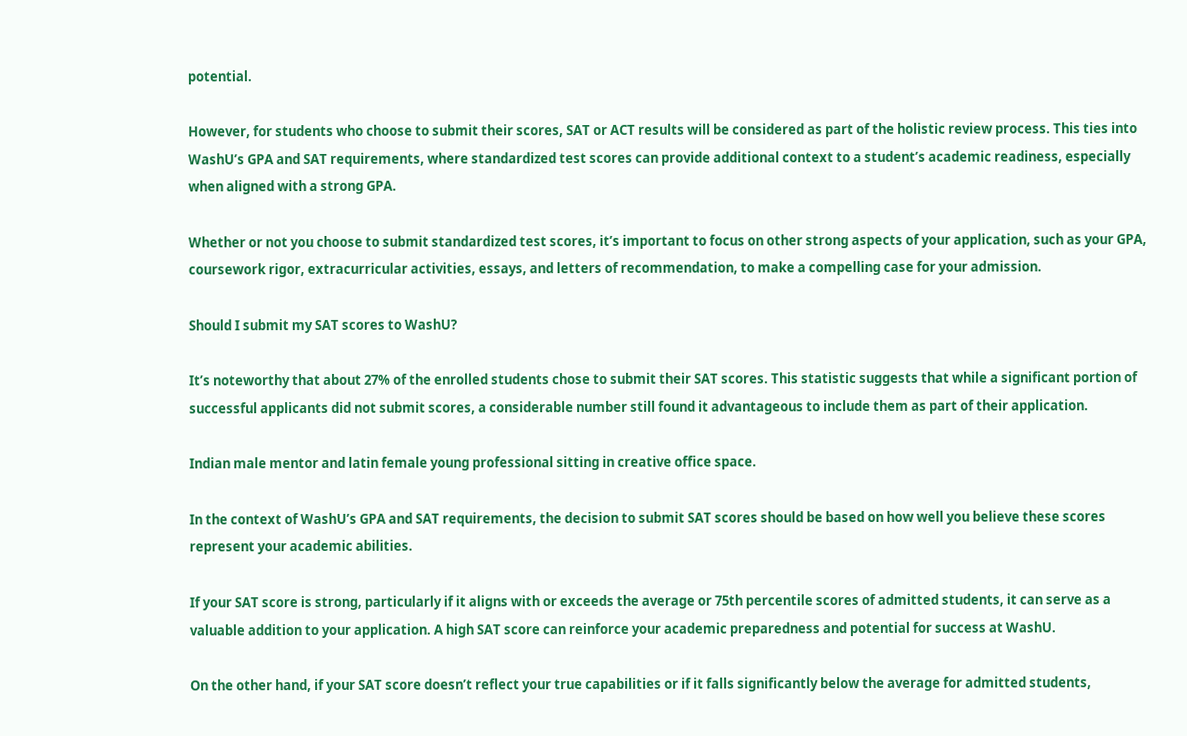potential.

However, for students who choose to submit their scores, SAT or ACT results will be considered as part of the holistic review process. This ties into WashU’s GPA and SAT requirements, where standardized test scores can provide additional context to a student’s academic readiness, especially when aligned with a strong GPA.

Whether or not you choose to submit standardized test scores, it’s important to focus on other strong aspects of your application, such as your GPA, coursework rigor, extracurricular activities, essays, and letters of recommendation, to make a compelling case for your admission.

Should I submit my SAT scores to WashU?

It’s noteworthy that about 27% of the enrolled students chose to submit their SAT scores. This statistic suggests that while a significant portion of successful applicants did not submit scores, a considerable number still found it advantageous to include them as part of their application.

Indian male mentor and latin female young professional sitting in creative office space.

In the context of WashU’s GPA and SAT requirements, the decision to submit SAT scores should be based on how well you believe these scores represent your academic abilities.

If your SAT score is strong, particularly if it aligns with or exceeds the average or 75th percentile scores of admitted students, it can serve as a valuable addition to your application. A high SAT score can reinforce your academic preparedness and potential for success at WashU.

On the other hand, if your SAT score doesn’t reflect your true capabilities or if it falls significantly below the average for admitted students,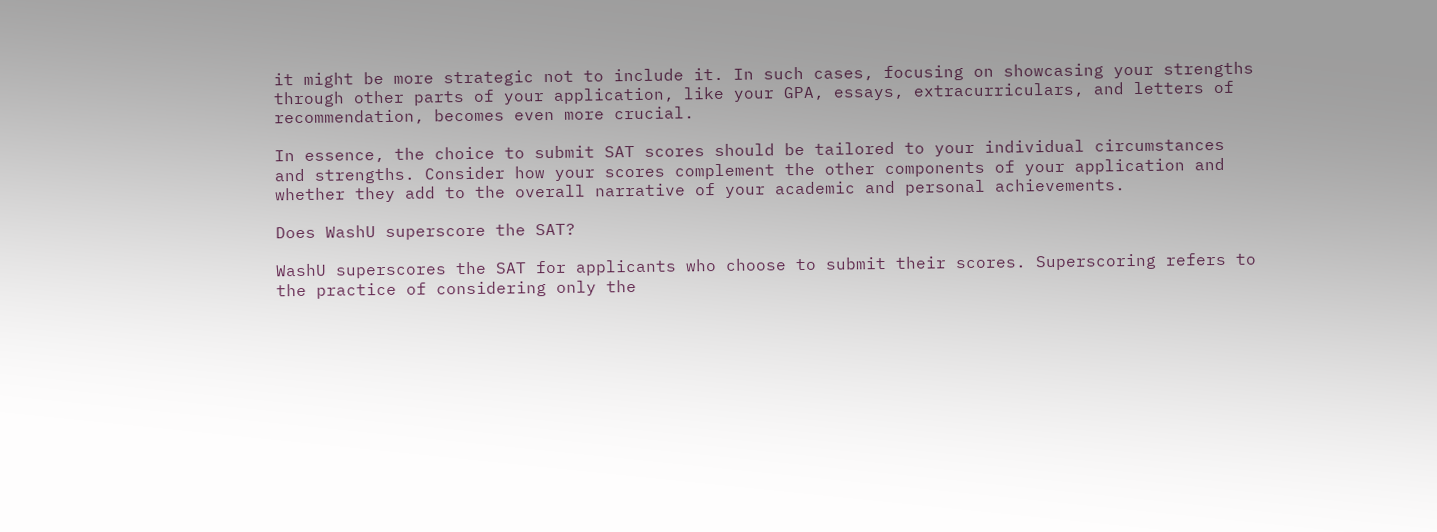it might be more strategic not to include it. In such cases, focusing on showcasing your strengths through other parts of your application, like your GPA, essays, extracurriculars, and letters of recommendation, becomes even more crucial.

In essence, the choice to submit SAT scores should be tailored to your individual circumstances and strengths. Consider how your scores complement the other components of your application and whether they add to the overall narrative of your academic and personal achievements.

Does WashU superscore the SAT?

WashU superscores the SAT for applicants who choose to submit their scores. Superscoring refers to the practice of considering only the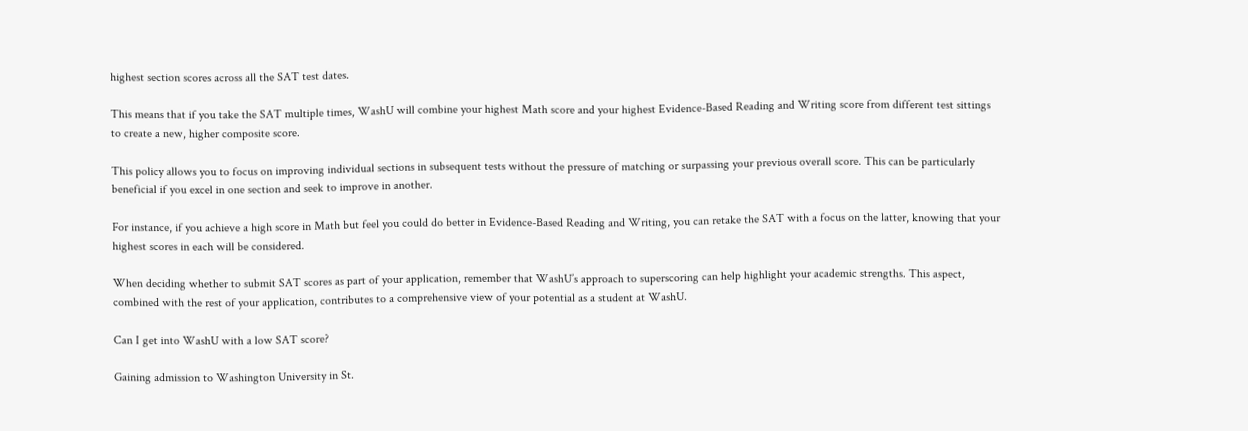highest section scores across all the SAT test dates.

This means that if you take the SAT multiple times, WashU will combine your highest Math score and your highest Evidence-Based Reading and Writing score from different test sittings to create a new, higher composite score.

This policy allows you to focus on improving individual sections in subsequent tests without the pressure of matching or surpassing your previous overall score. This can be particularly beneficial if you excel in one section and seek to improve in another.

For instance, if you achieve a high score in Math but feel you could do better in Evidence-Based Reading and Writing, you can retake the SAT with a focus on the latter, knowing that your highest scores in each will be considered.

When deciding whether to submit SAT scores as part of your application, remember that WashU’s approach to superscoring can help highlight your academic strengths. This aspect, combined with the rest of your application, contributes to a comprehensive view of your potential as a student at WashU.

Can I get into WashU with a low SAT score?

Gaining admission to Washington University in St.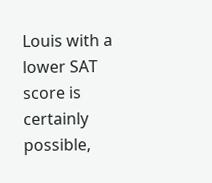Louis with a lower SAT score is certainly possible,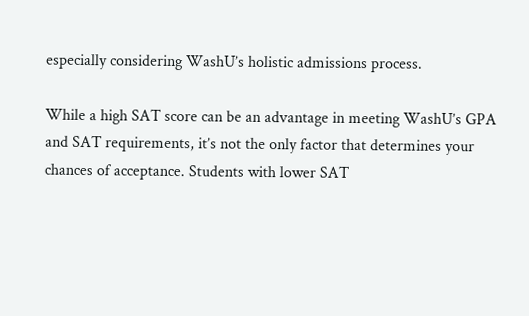especially considering WashU’s holistic admissions process.

While a high SAT score can be an advantage in meeting WashU’s GPA and SAT requirements, it’s not the only factor that determines your chances of acceptance. Students with lower SAT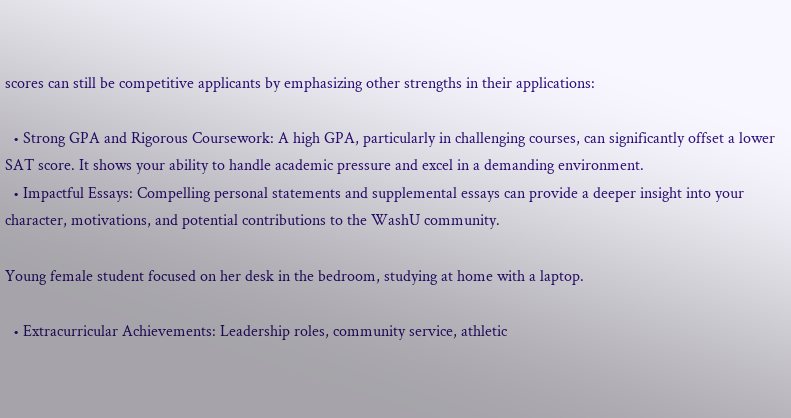scores can still be competitive applicants by emphasizing other strengths in their applications:

  • Strong GPA and Rigorous Coursework: A high GPA, particularly in challenging courses, can significantly offset a lower SAT score. It shows your ability to handle academic pressure and excel in a demanding environment.
  • Impactful Essays: Compelling personal statements and supplemental essays can provide a deeper insight into your character, motivations, and potential contributions to the WashU community.

Young female student focused on her desk in the bedroom, studying at home with a laptop.

  • Extracurricular Achievements: Leadership roles, community service, athletic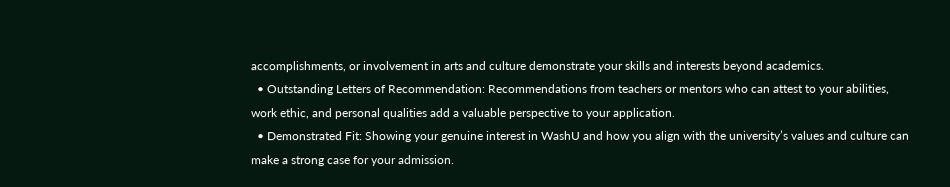accomplishments, or involvement in arts and culture demonstrate your skills and interests beyond academics.
  • Outstanding Letters of Recommendation: Recommendations from teachers or mentors who can attest to your abilities, work ethic, and personal qualities add a valuable perspective to your application.
  • Demonstrated Fit: Showing your genuine interest in WashU and how you align with the university’s values and culture can make a strong case for your admission.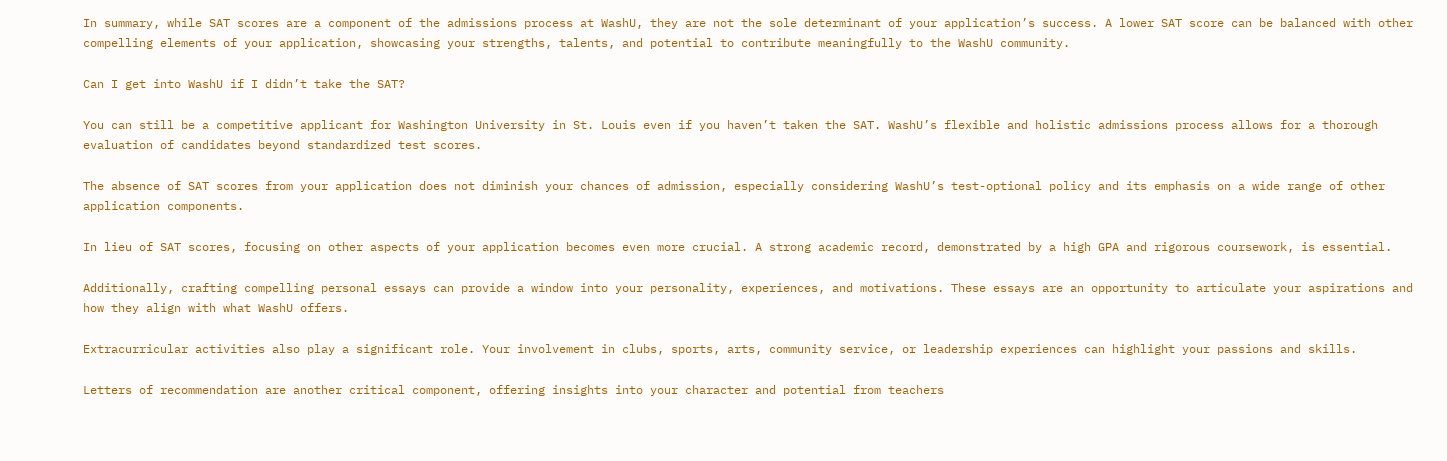In summary, while SAT scores are a component of the admissions process at WashU, they are not the sole determinant of your application’s success. A lower SAT score can be balanced with other compelling elements of your application, showcasing your strengths, talents, and potential to contribute meaningfully to the WashU community.

Can I get into WashU if I didn’t take the SAT?

You can still be a competitive applicant for Washington University in St. Louis even if you haven’t taken the SAT. WashU’s flexible and holistic admissions process allows for a thorough evaluation of candidates beyond standardized test scores.

The absence of SAT scores from your application does not diminish your chances of admission, especially considering WashU’s test-optional policy and its emphasis on a wide range of other application components.

In lieu of SAT scores, focusing on other aspects of your application becomes even more crucial. A strong academic record, demonstrated by a high GPA and rigorous coursework, is essential.

Additionally, crafting compelling personal essays can provide a window into your personality, experiences, and motivations. These essays are an opportunity to articulate your aspirations and how they align with what WashU offers.

Extracurricular activities also play a significant role. Your involvement in clubs, sports, arts, community service, or leadership experiences can highlight your passions and skills.

Letters of recommendation are another critical component, offering insights into your character and potential from teachers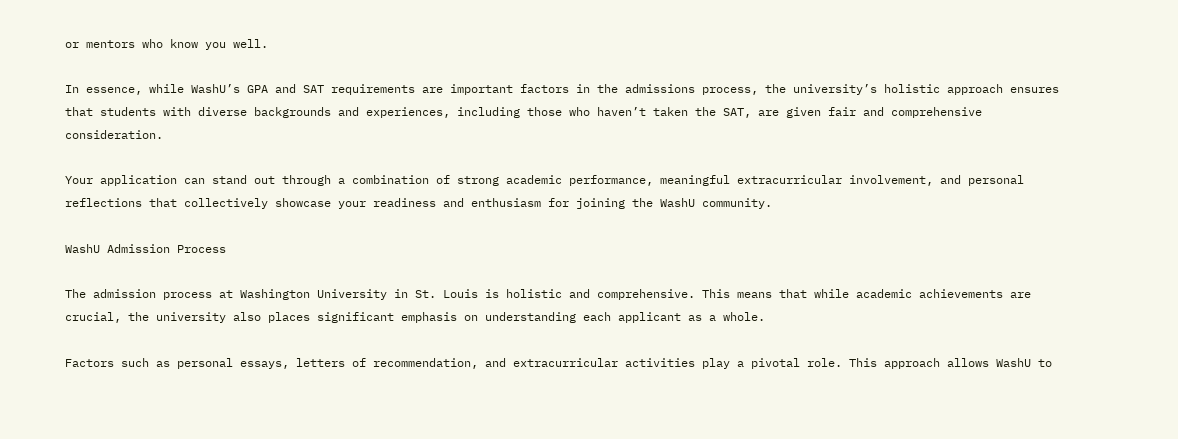or mentors who know you well.

In essence, while WashU’s GPA and SAT requirements are important factors in the admissions process, the university’s holistic approach ensures that students with diverse backgrounds and experiences, including those who haven’t taken the SAT, are given fair and comprehensive consideration.

Your application can stand out through a combination of strong academic performance, meaningful extracurricular involvement, and personal reflections that collectively showcase your readiness and enthusiasm for joining the WashU community.

WashU Admission Process

The admission process at Washington University in St. Louis is holistic and comprehensive. This means that while academic achievements are crucial, the university also places significant emphasis on understanding each applicant as a whole.

Factors such as personal essays, letters of recommendation, and extracurricular activities play a pivotal role. This approach allows WashU to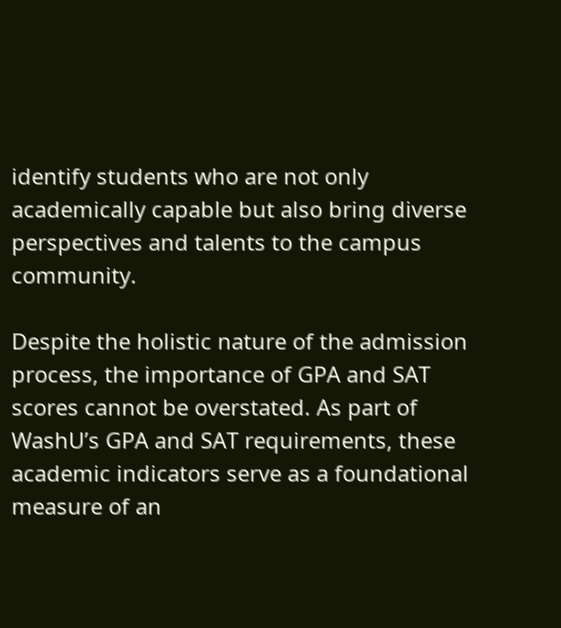identify students who are not only academically capable but also bring diverse perspectives and talents to the campus community.

Despite the holistic nature of the admission process, the importance of GPA and SAT scores cannot be overstated. As part of WashU’s GPA and SAT requirements, these academic indicators serve as a foundational measure of an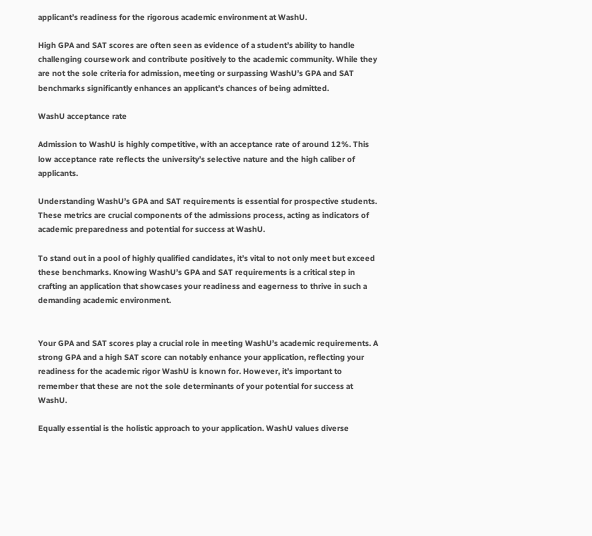applicant’s readiness for the rigorous academic environment at WashU.

High GPA and SAT scores are often seen as evidence of a student’s ability to handle challenging coursework and contribute positively to the academic community. While they are not the sole criteria for admission, meeting or surpassing WashU’s GPA and SAT benchmarks significantly enhances an applicant’s chances of being admitted.

WashU acceptance rate

Admission to WashU is highly competitive, with an acceptance rate of around 12%. This low acceptance rate reflects the university’s selective nature and the high caliber of applicants.

Understanding WashU’s GPA and SAT requirements is essential for prospective students. These metrics are crucial components of the admissions process, acting as indicators of academic preparedness and potential for success at WashU.

To stand out in a pool of highly qualified candidates, it’s vital to not only meet but exceed these benchmarks. Knowing WashU’s GPA and SAT requirements is a critical step in crafting an application that showcases your readiness and eagerness to thrive in such a demanding academic environment.


Your GPA and SAT scores play a crucial role in meeting WashU’s academic requirements. A strong GPA and a high SAT score can notably enhance your application, reflecting your readiness for the academic rigor WashU is known for. However, it’s important to remember that these are not the sole determinants of your potential for success at WashU.

Equally essential is the holistic approach to your application. WashU values diverse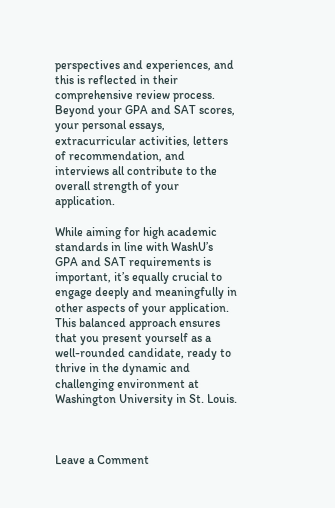perspectives and experiences, and this is reflected in their comprehensive review process. Beyond your GPA and SAT scores, your personal essays, extracurricular activities, letters of recommendation, and interviews all contribute to the overall strength of your application.

While aiming for high academic standards in line with WashU’s GPA and SAT requirements is important, it’s equally crucial to engage deeply and meaningfully in other aspects of your application. This balanced approach ensures that you present yourself as a well-rounded candidate, ready to thrive in the dynamic and challenging environment at Washington University in St. Louis.



Leave a Comment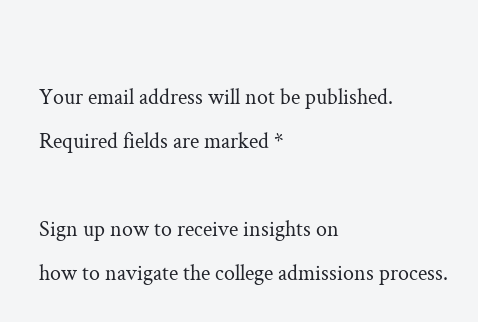Your email address will not be published. Required fields are marked *

Sign up now to receive insights on
how to navigate the college admissions process.